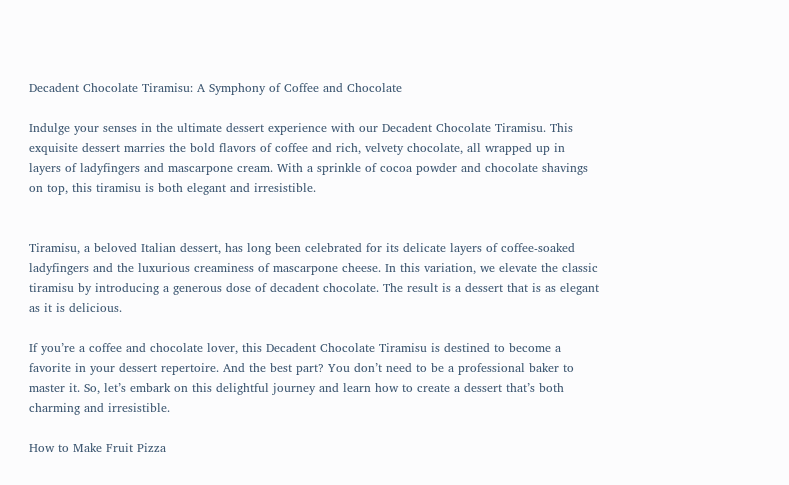Decadent Chocolate Tiramisu: A Symphony of Coffee and Chocolate

Indulge your senses in the ultimate dessert experience with our Decadent Chocolate Tiramisu. This exquisite dessert marries the bold flavors of coffee and rich, velvety chocolate, all wrapped up in layers of ladyfingers and mascarpone cream. With a sprinkle of cocoa powder and chocolate shavings on top, this tiramisu is both elegant and irresistible.


Tiramisu, a beloved Italian dessert, has long been celebrated for its delicate layers of coffee-soaked ladyfingers and the luxurious creaminess of mascarpone cheese. In this variation, we elevate the classic tiramisu by introducing a generous dose of decadent chocolate. The result is a dessert that is as elegant as it is delicious.

If you’re a coffee and chocolate lover, this Decadent Chocolate Tiramisu is destined to become a favorite in your dessert repertoire. And the best part? You don’t need to be a professional baker to master it. So, let’s embark on this delightful journey and learn how to create a dessert that’s both charming and irresistible.

How to Make Fruit Pizza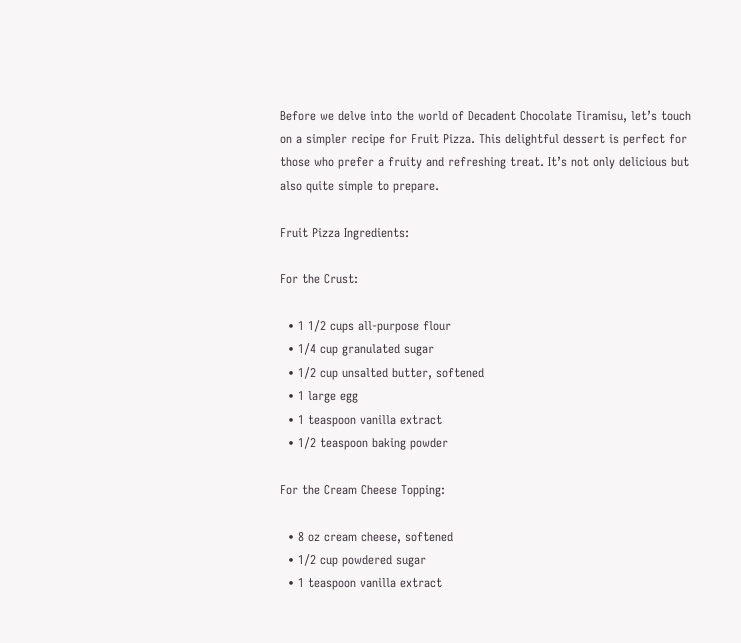Before we delve into the world of Decadent Chocolate Tiramisu, let’s touch on a simpler recipe for Fruit Pizza. This delightful dessert is perfect for those who prefer a fruity and refreshing treat. It’s not only delicious but also quite simple to prepare.

Fruit Pizza Ingredients:

For the Crust:

  • 1 1/2 cups all-purpose flour
  • 1/4 cup granulated sugar
  • 1/2 cup unsalted butter, softened
  • 1 large egg
  • 1 teaspoon vanilla extract
  • 1/2 teaspoon baking powder

For the Cream Cheese Topping:

  • 8 oz cream cheese, softened
  • 1/2 cup powdered sugar
  • 1 teaspoon vanilla extract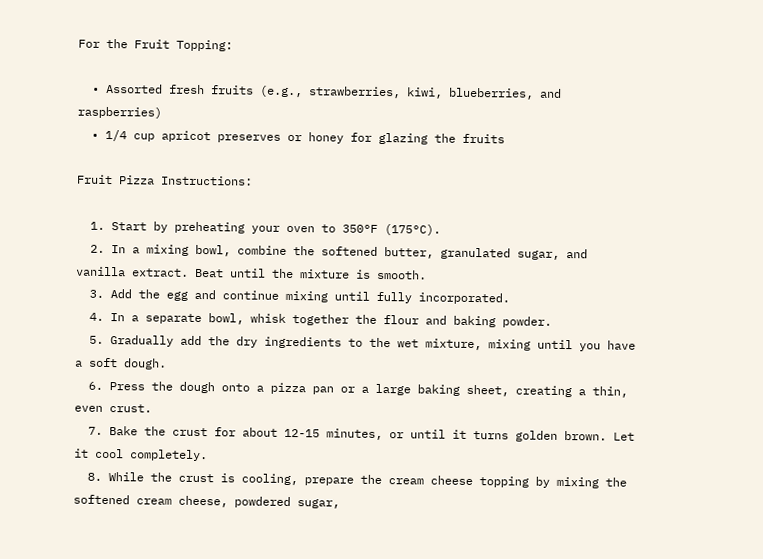For the Fruit Topping:

  • Assorted fresh fruits (e.g., strawberries, kiwi, blueberries, and raspberries)
  • 1/4 cup apricot preserves or honey for glazing the fruits

Fruit Pizza Instructions:

  1. Start by preheating your oven to 350°F (175°C).
  2. In a mixing bowl, combine the softened butter, granulated sugar, and vanilla extract. Beat until the mixture is smooth.
  3. Add the egg and continue mixing until fully incorporated.
  4. In a separate bowl, whisk together the flour and baking powder.
  5. Gradually add the dry ingredients to the wet mixture, mixing until you have a soft dough.
  6. Press the dough onto a pizza pan or a large baking sheet, creating a thin, even crust.
  7. Bake the crust for about 12-15 minutes, or until it turns golden brown. Let it cool completely.
  8. While the crust is cooling, prepare the cream cheese topping by mixing the softened cream cheese, powdered sugar,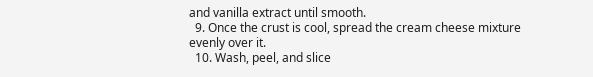and vanilla extract until smooth.
  9. Once the crust is cool, spread the cream cheese mixture evenly over it.
  10. Wash, peel, and slice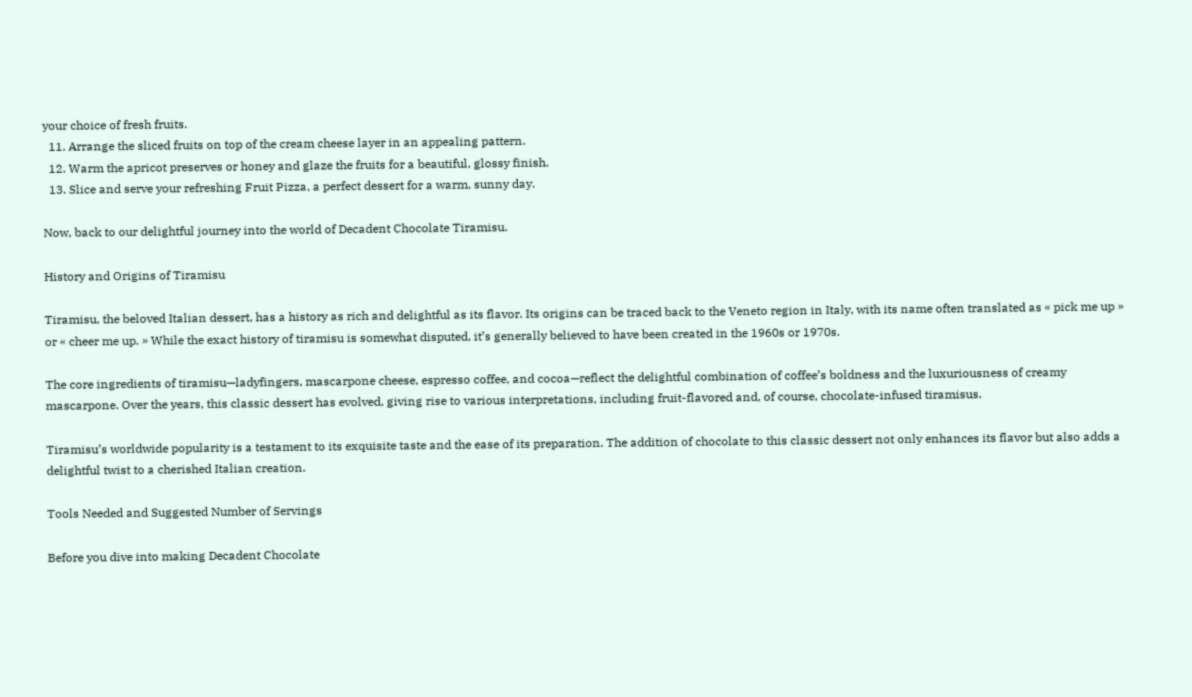your choice of fresh fruits.
  11. Arrange the sliced fruits on top of the cream cheese layer in an appealing pattern.
  12. Warm the apricot preserves or honey and glaze the fruits for a beautiful, glossy finish.
  13. Slice and serve your refreshing Fruit Pizza, a perfect dessert for a warm, sunny day.

Now, back to our delightful journey into the world of Decadent Chocolate Tiramisu.

History and Origins of Tiramisu

Tiramisu, the beloved Italian dessert, has a history as rich and delightful as its flavor. Its origins can be traced back to the Veneto region in Italy, with its name often translated as « pick me up » or « cheer me up. » While the exact history of tiramisu is somewhat disputed, it’s generally believed to have been created in the 1960s or 1970s.

The core ingredients of tiramisu—ladyfingers, mascarpone cheese, espresso coffee, and cocoa—reflect the delightful combination of coffee’s boldness and the luxuriousness of creamy mascarpone. Over the years, this classic dessert has evolved, giving rise to various interpretations, including fruit-flavored and, of course, chocolate-infused tiramisus.

Tiramisu’s worldwide popularity is a testament to its exquisite taste and the ease of its preparation. The addition of chocolate to this classic dessert not only enhances its flavor but also adds a delightful twist to a cherished Italian creation.

Tools Needed and Suggested Number of Servings

Before you dive into making Decadent Chocolate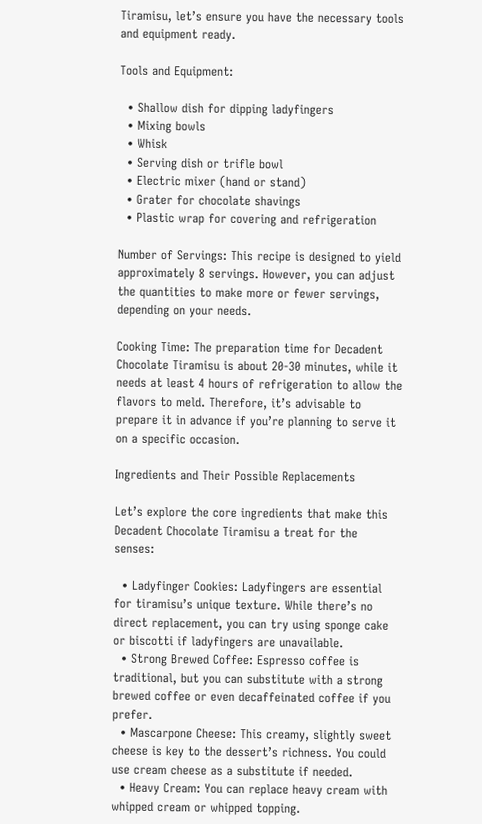Tiramisu, let’s ensure you have the necessary tools and equipment ready.

Tools and Equipment:

  • Shallow dish for dipping ladyfingers
  • Mixing bowls
  • Whisk
  • Serving dish or trifle bowl
  • Electric mixer (hand or stand)
  • Grater for chocolate shavings
  • Plastic wrap for covering and refrigeration

Number of Servings: This recipe is designed to yield approximately 8 servings. However, you can adjust the quantities to make more or fewer servings, depending on your needs.

Cooking Time: The preparation time for Decadent Chocolate Tiramisu is about 20-30 minutes, while it needs at least 4 hours of refrigeration to allow the flavors to meld. Therefore, it’s advisable to prepare it in advance if you’re planning to serve it on a specific occasion.

Ingredients and Their Possible Replacements

Let’s explore the core ingredients that make this Decadent Chocolate Tiramisu a treat for the senses:

  • Ladyfinger Cookies: Ladyfingers are essential for tiramisu’s unique texture. While there’s no direct replacement, you can try using sponge cake or biscotti if ladyfingers are unavailable.
  • Strong Brewed Coffee: Espresso coffee is traditional, but you can substitute with a strong brewed coffee or even decaffeinated coffee if you prefer.
  • Mascarpone Cheese: This creamy, slightly sweet cheese is key to the dessert’s richness. You could use cream cheese as a substitute if needed.
  • Heavy Cream: You can replace heavy cream with whipped cream or whipped topping.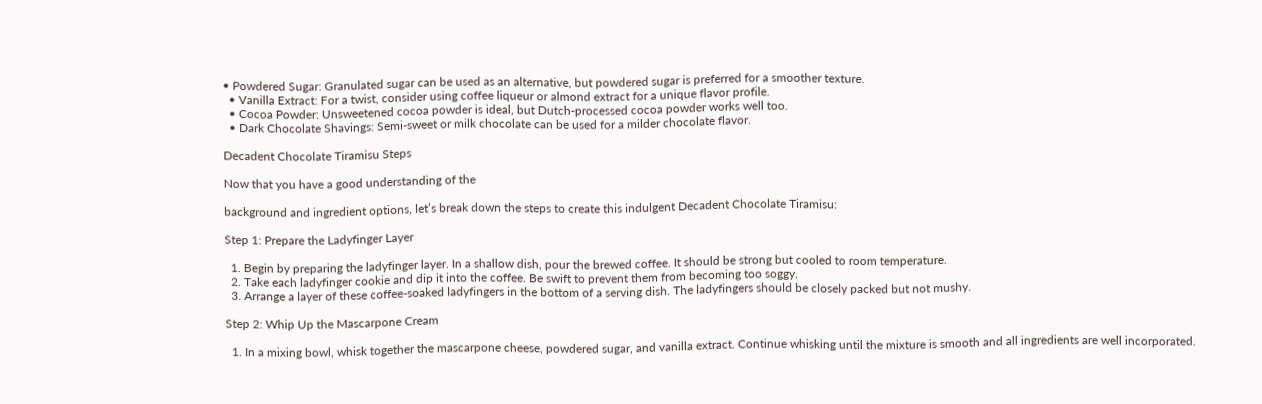• Powdered Sugar: Granulated sugar can be used as an alternative, but powdered sugar is preferred for a smoother texture.
  • Vanilla Extract: For a twist, consider using coffee liqueur or almond extract for a unique flavor profile.
  • Cocoa Powder: Unsweetened cocoa powder is ideal, but Dutch-processed cocoa powder works well too.
  • Dark Chocolate Shavings: Semi-sweet or milk chocolate can be used for a milder chocolate flavor.

Decadent Chocolate Tiramisu Steps

Now that you have a good understanding of the

background and ingredient options, let’s break down the steps to create this indulgent Decadent Chocolate Tiramisu:

Step 1: Prepare the Ladyfinger Layer

  1. Begin by preparing the ladyfinger layer. In a shallow dish, pour the brewed coffee. It should be strong but cooled to room temperature.
  2. Take each ladyfinger cookie and dip it into the coffee. Be swift to prevent them from becoming too soggy.
  3. Arrange a layer of these coffee-soaked ladyfingers in the bottom of a serving dish. The ladyfingers should be closely packed but not mushy.

Step 2: Whip Up the Mascarpone Cream

  1. In a mixing bowl, whisk together the mascarpone cheese, powdered sugar, and vanilla extract. Continue whisking until the mixture is smooth and all ingredients are well incorporated.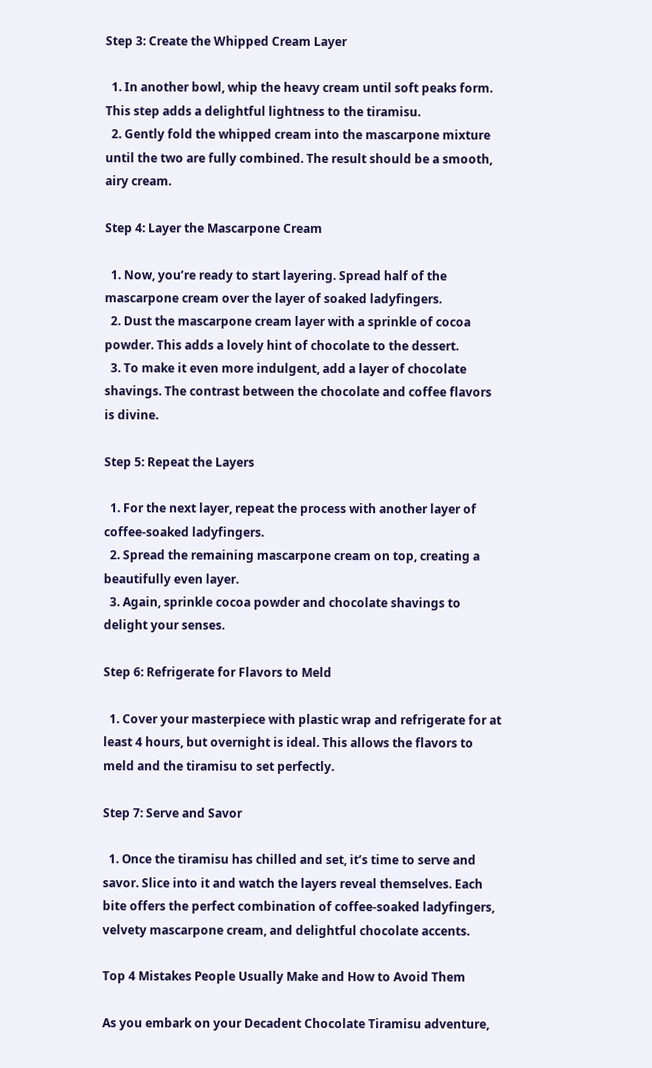Step 3: Create the Whipped Cream Layer

  1. In another bowl, whip the heavy cream until soft peaks form. This step adds a delightful lightness to the tiramisu.
  2. Gently fold the whipped cream into the mascarpone mixture until the two are fully combined. The result should be a smooth, airy cream.

Step 4: Layer the Mascarpone Cream

  1. Now, you’re ready to start layering. Spread half of the mascarpone cream over the layer of soaked ladyfingers.
  2. Dust the mascarpone cream layer with a sprinkle of cocoa powder. This adds a lovely hint of chocolate to the dessert.
  3. To make it even more indulgent, add a layer of chocolate shavings. The contrast between the chocolate and coffee flavors is divine.

Step 5: Repeat the Layers

  1. For the next layer, repeat the process with another layer of coffee-soaked ladyfingers.
  2. Spread the remaining mascarpone cream on top, creating a beautifully even layer.
  3. Again, sprinkle cocoa powder and chocolate shavings to delight your senses.

Step 6: Refrigerate for Flavors to Meld

  1. Cover your masterpiece with plastic wrap and refrigerate for at least 4 hours, but overnight is ideal. This allows the flavors to meld and the tiramisu to set perfectly.

Step 7: Serve and Savor

  1. Once the tiramisu has chilled and set, it’s time to serve and savor. Slice into it and watch the layers reveal themselves. Each bite offers the perfect combination of coffee-soaked ladyfingers, velvety mascarpone cream, and delightful chocolate accents.

Top 4 Mistakes People Usually Make and How to Avoid Them

As you embark on your Decadent Chocolate Tiramisu adventure,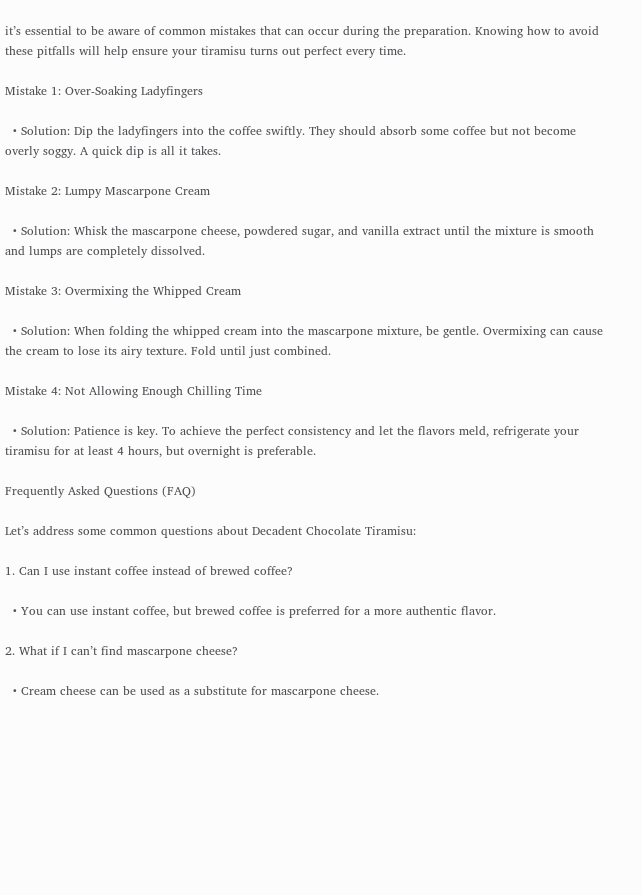it’s essential to be aware of common mistakes that can occur during the preparation. Knowing how to avoid these pitfalls will help ensure your tiramisu turns out perfect every time.

Mistake 1: Over-Soaking Ladyfingers

  • Solution: Dip the ladyfingers into the coffee swiftly. They should absorb some coffee but not become overly soggy. A quick dip is all it takes.

Mistake 2: Lumpy Mascarpone Cream

  • Solution: Whisk the mascarpone cheese, powdered sugar, and vanilla extract until the mixture is smooth and lumps are completely dissolved.

Mistake 3: Overmixing the Whipped Cream

  • Solution: When folding the whipped cream into the mascarpone mixture, be gentle. Overmixing can cause the cream to lose its airy texture. Fold until just combined.

Mistake 4: Not Allowing Enough Chilling Time

  • Solution: Patience is key. To achieve the perfect consistency and let the flavors meld, refrigerate your tiramisu for at least 4 hours, but overnight is preferable.

Frequently Asked Questions (FAQ)

Let’s address some common questions about Decadent Chocolate Tiramisu:

1. Can I use instant coffee instead of brewed coffee?

  • You can use instant coffee, but brewed coffee is preferred for a more authentic flavor.

2. What if I can’t find mascarpone cheese?

  • Cream cheese can be used as a substitute for mascarpone cheese.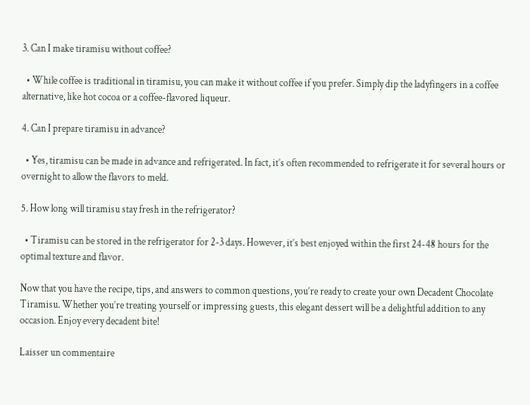3. Can I make tiramisu without coffee?

  • While coffee is traditional in tiramisu, you can make it without coffee if you prefer. Simply dip the ladyfingers in a coffee alternative, like hot cocoa or a coffee-flavored liqueur.

4. Can I prepare tiramisu in advance?

  • Yes, tiramisu can be made in advance and refrigerated. In fact, it’s often recommended to refrigerate it for several hours or overnight to allow the flavors to meld.

5. How long will tiramisu stay fresh in the refrigerator?

  • Tiramisu can be stored in the refrigerator for 2-3 days. However, it’s best enjoyed within the first 24-48 hours for the optimal texture and flavor.

Now that you have the recipe, tips, and answers to common questions, you’re ready to create your own Decadent Chocolate Tiramisu. Whether you’re treating yourself or impressing guests, this elegant dessert will be a delightful addition to any occasion. Enjoy every decadent bite!

Laisser un commentaire